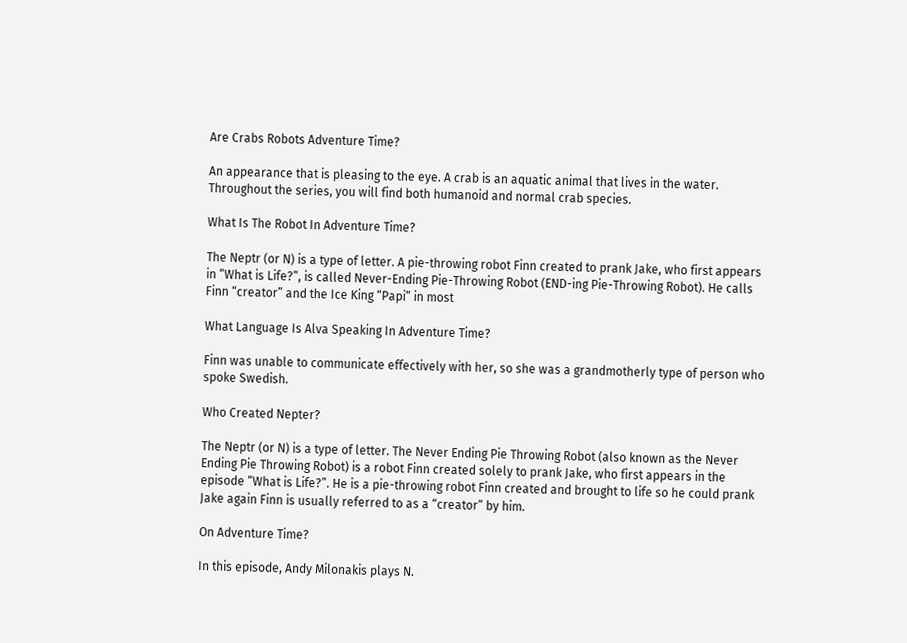Are Crabs Robots Adventure Time?

An appearance that is pleasing to the eye. A crab is an aquatic animal that lives in the water. Throughout the series, you will find both humanoid and normal crab species.

What Is The Robot In Adventure Time?

The Neptr (or N) is a type of letter. A pie-throwing robot Finn created to prank Jake, who first appears in “What is Life?”, is called Never-Ending Pie-Throwing Robot (END-ing Pie-Throwing Robot). He calls Finn “creator” and the Ice King “Papi” in most

What Language Is Alva Speaking In Adventure Time?

Finn was unable to communicate effectively with her, so she was a grandmotherly type of person who spoke Swedish.

Who Created Nepter?

The Neptr (or N) is a type of letter. The Never Ending Pie Throwing Robot (also known as the Never Ending Pie Throwing Robot) is a robot Finn created solely to prank Jake, who first appears in the episode “What is Life?”. He is a pie-throwing robot Finn created and brought to life so he could prank Jake again Finn is usually referred to as a “creator” by him.

On Adventure Time?

In this episode, Andy Milonakis plays N.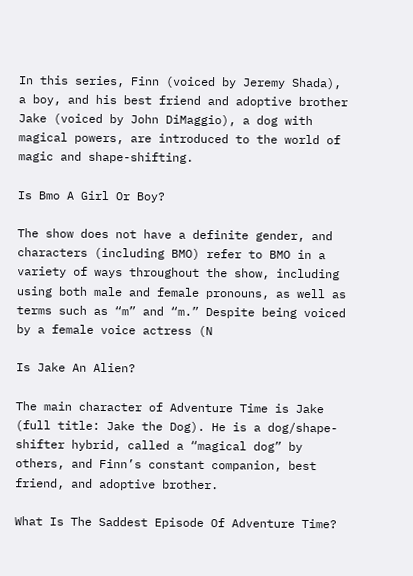In this series, Finn (voiced by Jeremy Shada), a boy, and his best friend and adoptive brother Jake (voiced by John DiMaggio), a dog with magical powers, are introduced to the world of magic and shape-shifting.

Is Bmo A Girl Or Boy?

The show does not have a definite gender, and characters (including BMO) refer to BMO in a variety of ways throughout the show, including using both male and female pronouns, as well as terms such as “m” and “m.” Despite being voiced by a female voice actress (N

Is Jake An Alien?

The main character of Adventure Time is Jake (full title: Jake the Dog). He is a dog/shape-shifter hybrid, called a “magical dog” by others, and Finn’s constant companion, best friend, and adoptive brother.

What Is The Saddest Episode Of Adventure Time?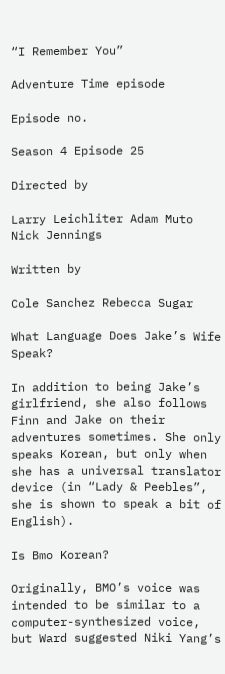“I Remember You”

Adventure Time episode

Episode no.

Season 4 Episode 25

Directed by

Larry Leichliter Adam Muto Nick Jennings

Written by

Cole Sanchez Rebecca Sugar

What Language Does Jake’s Wife Speak?

In addition to being Jake’s girlfriend, she also follows Finn and Jake on their adventures sometimes. She only speaks Korean, but only when she has a universal translator device (in “Lady & Peebles”, she is shown to speak a bit of English).

Is Bmo Korean?

Originally, BMO’s voice was intended to be similar to a computer-synthesized voice, but Ward suggested Niki Yang’s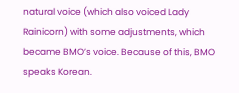natural voice (which also voiced Lady Rainicorn) with some adjustments, which became BMO’s voice. Because of this, BMO speaks Korean.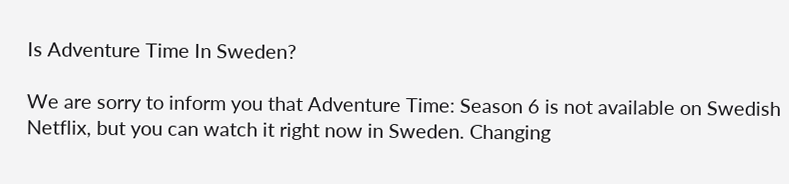Is Adventure Time In Sweden?

We are sorry to inform you that Adventure Time: Season 6 is not available on Swedish Netflix, but you can watch it right now in Sweden. Changing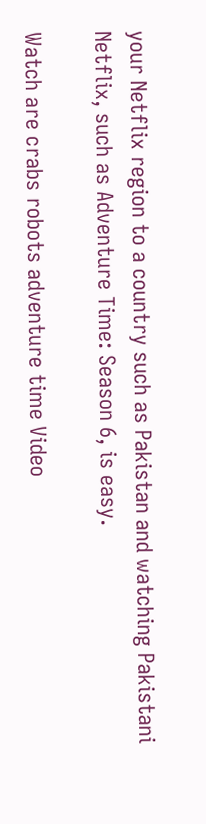your Netflix region to a country such as Pakistan and watching Pakistani Netflix, such as Adventure Time: Season 6, is easy.

Watch are crabs robots adventure time Video